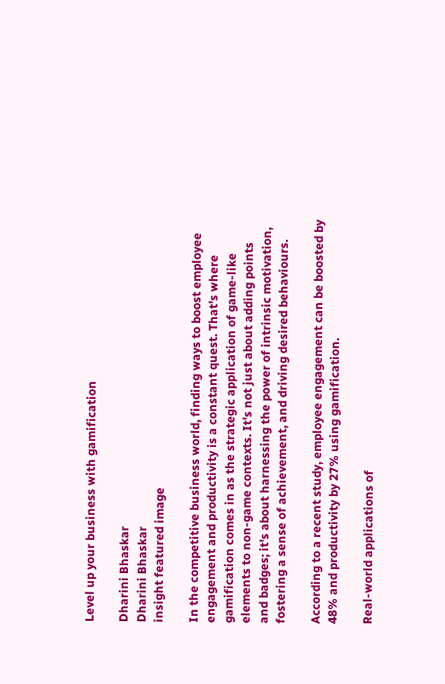Level up your business with gamification

Dharini Bhaskar
Dharini Bhaskar
insight featured image

In the competitive business world, finding ways to boost employee engagement and productivity is a constant quest. That's where gamification comes in as the strategic application of game-like elements to non-game contexts. It's not just about adding points and badges; it's about harnessing the power of intrinsic motivation, fostering a sense of achievement, and driving desired behaviours.

According to a recent study, employee engagement can be boosted by 48% and productivity by 27% using gamification.

Real-world applications of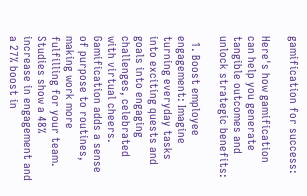gamification for success:

Here's how gamification can help you generate tangible outcomes and unlock strategic benefits:

  1. Boost employee engagement: Imagine turning everyday tasks into exciting quests and goals into engaging challenges, celebrated with virtual cheers. Gamification adds a sense of purpose to routines, making work more fulfilling for your team. Studies show a 48% increase in engagement and a 27% boost in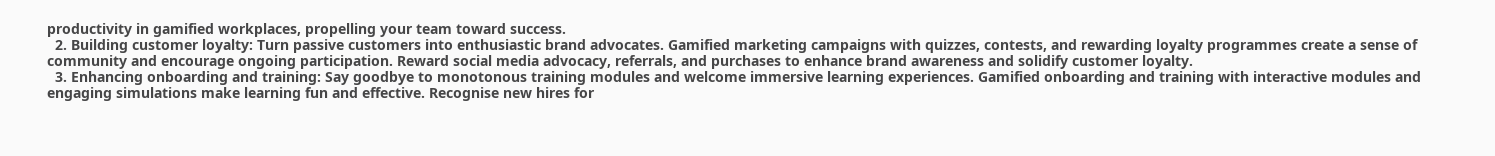productivity in gamified workplaces, propelling your team toward success.
  2. Building customer loyalty: Turn passive customers into enthusiastic brand advocates. Gamified marketing campaigns with quizzes, contests, and rewarding loyalty programmes create a sense of community and encourage ongoing participation. Reward social media advocacy, referrals, and purchases to enhance brand awareness and solidify customer loyalty.
  3. Enhancing onboarding and training: Say goodbye to monotonous training modules and welcome immersive learning experiences. Gamified onboarding and training with interactive modules and engaging simulations make learning fun and effective. Recognise new hires for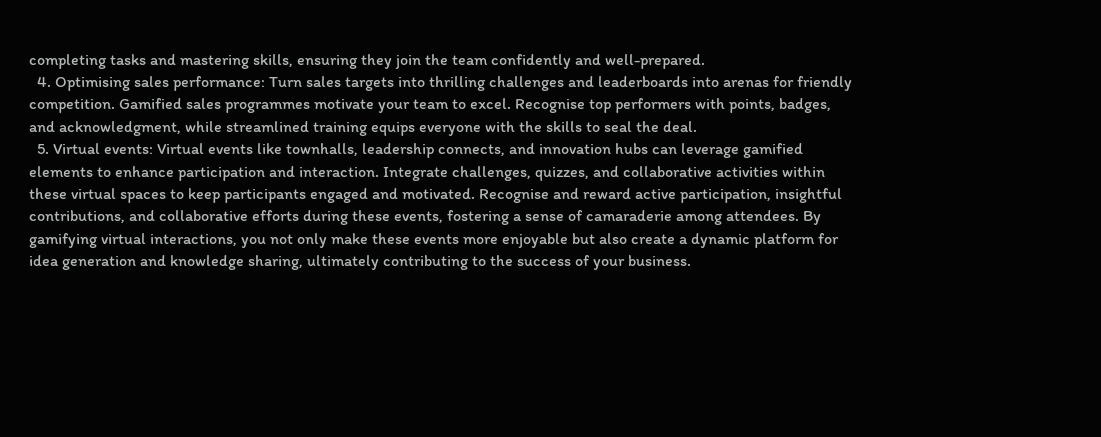completing tasks and mastering skills, ensuring they join the team confidently and well-prepared.
  4. Optimising sales performance: Turn sales targets into thrilling challenges and leaderboards into arenas for friendly competition. Gamified sales programmes motivate your team to excel. Recognise top performers with points, badges, and acknowledgment, while streamlined training equips everyone with the skills to seal the deal.
  5. Virtual events: Virtual events like townhalls, leadership connects, and innovation hubs can leverage gamified elements to enhance participation and interaction. Integrate challenges, quizzes, and collaborative activities within these virtual spaces to keep participants engaged and motivated. Recognise and reward active participation, insightful contributions, and collaborative efforts during these events, fostering a sense of camaraderie among attendees. By gamifying virtual interactions, you not only make these events more enjoyable but also create a dynamic platform for idea generation and knowledge sharing, ultimately contributing to the success of your business.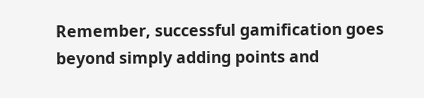Remember, successful gamification goes beyond simply adding points and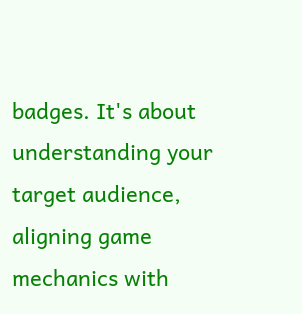badges. It's about understanding your target audience, aligning game mechanics with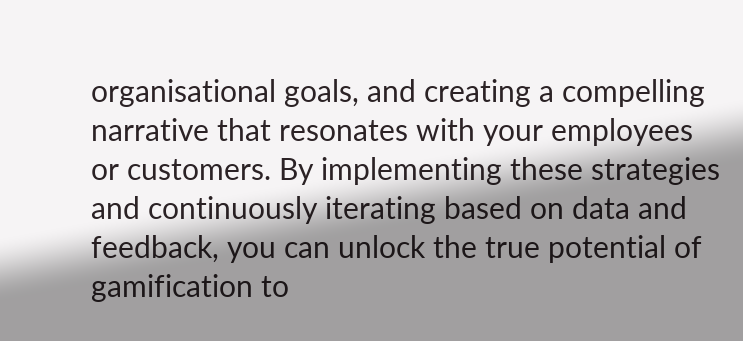organisational goals, and creating a compelling narrative that resonates with your employees or customers. By implementing these strategies and continuously iterating based on data and feedback, you can unlock the true potential of gamification to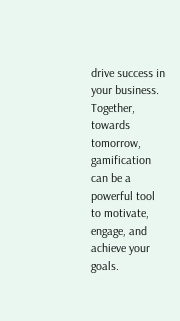drive success in your business. Together, towards tomorrow, gamification can be a powerful tool to motivate, engage, and achieve your goals.